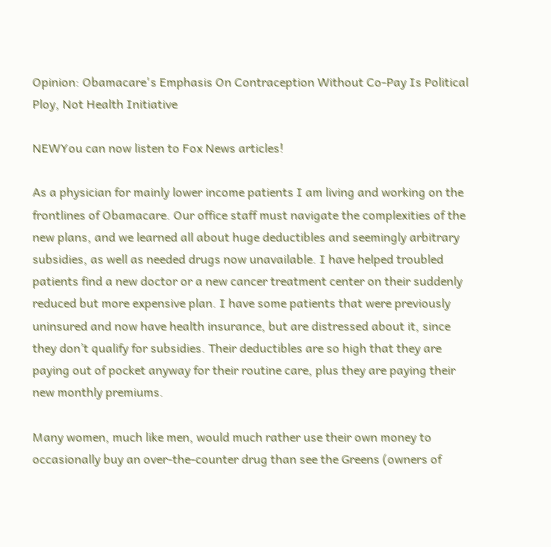Opinion: Obamacare's Emphasis On Contraception Without Co-Pay Is Political Ploy, Not Health Initiative

NEWYou can now listen to Fox News articles!

As a physician for mainly lower income patients I am living and working on the frontlines of Obamacare. Our office staff must navigate the complexities of the new plans, and we learned all about huge deductibles and seemingly arbitrary subsidies, as well as needed drugs now unavailable. I have helped troubled patients find a new doctor or a new cancer treatment center on their suddenly reduced but more expensive plan. I have some patients that were previously uninsured and now have health insurance, but are distressed about it, since they don’t qualify for subsidies. Their deductibles are so high that they are paying out of pocket anyway for their routine care, plus they are paying their new monthly premiums.

Many women, much like men, would much rather use their own money to occasionally buy an over-the-counter drug than see the Greens (owners of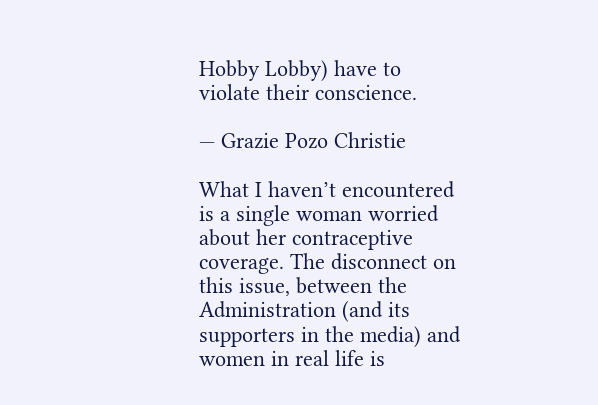Hobby Lobby) have to violate their conscience.

— Grazie Pozo Christie

What I haven’t encountered is a single woman worried about her contraceptive coverage. The disconnect on this issue, between the Administration (and its supporters in the media) and women in real life is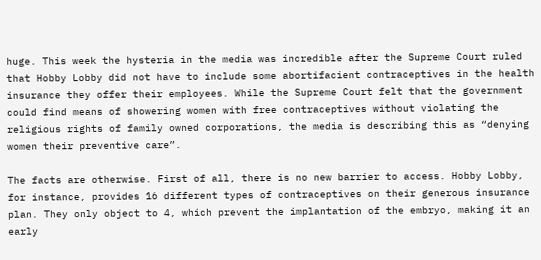huge. This week the hysteria in the media was incredible after the Supreme Court ruled that Hobby Lobby did not have to include some abortifacient contraceptives in the health insurance they offer their employees. While the Supreme Court felt that the government could find means of showering women with free contraceptives without violating the religious rights of family owned corporations, the media is describing this as “denying women their preventive care”.

The facts are otherwise. First of all, there is no new barrier to access. Hobby Lobby, for instance, provides 16 different types of contraceptives on their generous insurance plan. They only object to 4, which prevent the implantation of the embryo, making it an early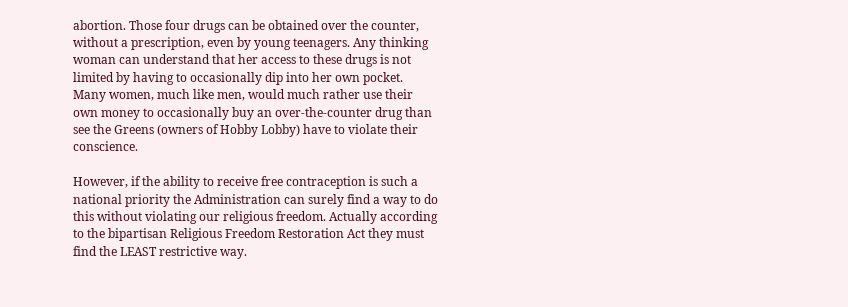abortion. Those four drugs can be obtained over the counter, without a prescription, even by young teenagers. Any thinking woman can understand that her access to these drugs is not limited by having to occasionally dip into her own pocket. Many women, much like men, would much rather use their own money to occasionally buy an over-the-counter drug than see the Greens (owners of Hobby Lobby) have to violate their conscience.

However, if the ability to receive free contraception is such a national priority the Administration can surely find a way to do this without violating our religious freedom. Actually according to the bipartisan Religious Freedom Restoration Act they must find the LEAST restrictive way.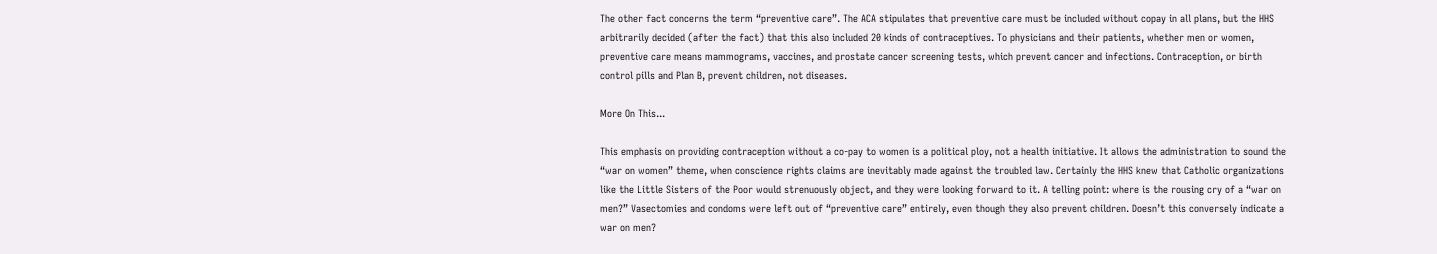The other fact concerns the term “preventive care”. The ACA stipulates that preventive care must be included without copay in all plans, but the HHS arbitrarily decided (after the fact) that this also included 20 kinds of contraceptives. To physicians and their patients, whether men or women, preventive care means mammograms, vaccines, and prostate cancer screening tests, which prevent cancer and infections. Contraception, or birth control pills and Plan B, prevent children, not diseases.

More On This...

This emphasis on providing contraception without a co-pay to women is a political ploy, not a health initiative. It allows the administration to sound the “war on women” theme, when conscience rights claims are inevitably made against the troubled law. Certainly the HHS knew that Catholic organizations like the Little Sisters of the Poor would strenuously object, and they were looking forward to it. A telling point: where is the rousing cry of a “war on men?” Vasectomies and condoms were left out of “preventive care” entirely, even though they also prevent children. Doesn’t this conversely indicate a war on men?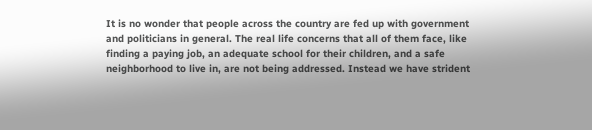It is no wonder that people across the country are fed up with government and politicians in general. The real life concerns that all of them face, like finding a paying job, an adequate school for their children, and a safe neighborhood to live in, are not being addressed. Instead we have strident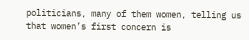politicians, many of them women, telling us that women’s first concern is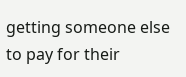getting someone else to pay for their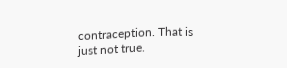contraception. That is just not true.